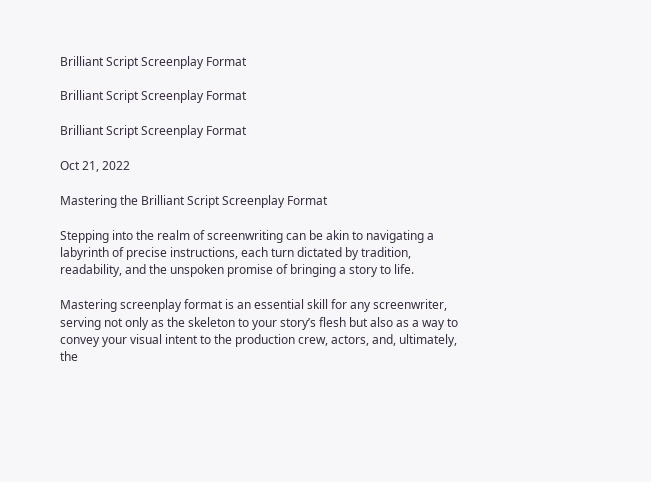Brilliant Script Screenplay Format

Brilliant Script Screenplay Format

Brilliant Script Screenplay Format

Oct 21, 2022

Mastering the Brilliant Script Screenplay Format

Stepping into the realm of screenwriting can be akin to navigating a labyrinth of precise instructions, each turn dictated by tradition, readability, and the unspoken promise of bringing a story to life.

Mastering screenplay format is an essential skill for any screenwriter, serving not only as the skeleton to your story’s flesh but also as a way to convey your visual intent to the production crew, actors, and, ultimately, the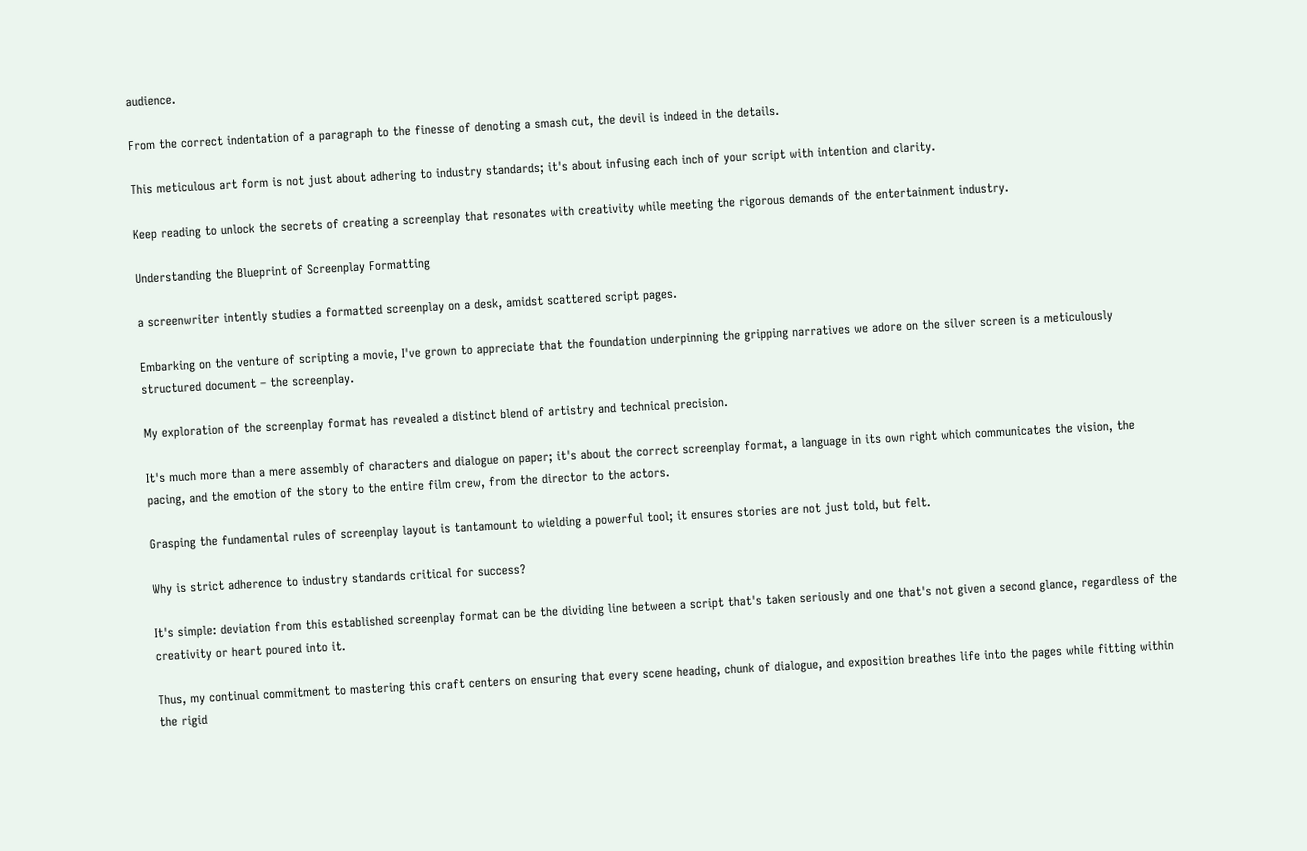audience.

From the correct indentation of a paragraph to the finesse of denoting a smash cut, the devil is indeed in the details.

This meticulous art form is not just about adhering to industry standards; it's about infusing each inch of your script with intention and clarity.

Keep reading to unlock the secrets of creating a screenplay that resonates with creativity while meeting the rigorous demands of the entertainment industry.

Understanding the Blueprint of Screenplay Formatting

a screenwriter intently studies a formatted screenplay on a desk, amidst scattered script pages.

Embarking on the venture of scripting a movie, I've grown to appreciate that the foundation underpinning the gripping narratives we adore on the silver screen is a meticulously structured document – the screenplay.

My exploration of the screenplay format has revealed a distinct blend of artistry and technical precision.

It's much more than a mere assembly of characters and dialogue on paper; it's about the correct screenplay format, a language in its own right which communicates the vision, the pacing, and the emotion of the story to the entire film crew, from the director to the actors.

Grasping the fundamental rules of screenplay layout is tantamount to wielding a powerful tool; it ensures stories are not just told, but felt.

Why is strict adherence to industry standards critical for success?

It's simple: deviation from this established screenplay format can be the dividing line between a script that's taken seriously and one that's not given a second glance, regardless of the creativity or heart poured into it.

Thus, my continual commitment to mastering this craft centers on ensuring that every scene heading, chunk of dialogue, and exposition breathes life into the pages while fitting within the rigid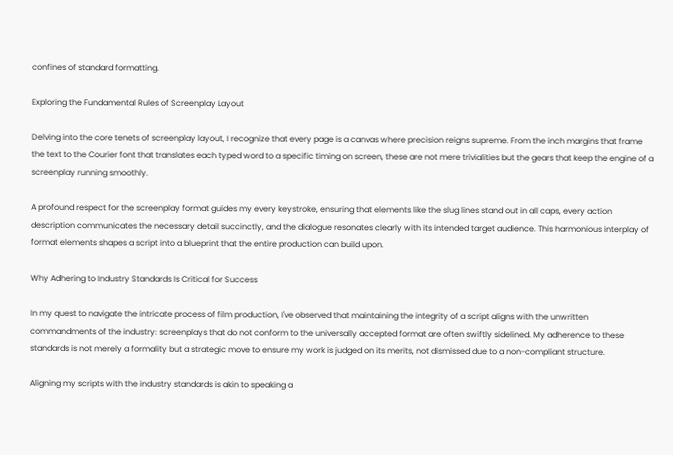confines of standard formatting.

Exploring the Fundamental Rules of Screenplay Layout

Delving into the core tenets of screenplay layout, I recognize that every page is a canvas where precision reigns supreme. From the inch margins that frame the text to the Courier font that translates each typed word to a specific timing on screen, these are not mere trivialities but the gears that keep the engine of a screenplay running smoothly.

A profound respect for the screenplay format guides my every keystroke, ensuring that elements like the slug lines stand out in all caps, every action description communicates the necessary detail succinctly, and the dialogue resonates clearly with its intended target audience. This harmonious interplay of format elements shapes a script into a blueprint that the entire production can build upon.

Why Adhering to Industry Standards Is Critical for Success

In my quest to navigate the intricate process of film production, I've observed that maintaining the integrity of a script aligns with the unwritten commandments of the industry: screenplays that do not conform to the universally accepted format are often swiftly sidelined. My adherence to these standards is not merely a formality but a strategic move to ensure my work is judged on its merits, not dismissed due to a non-compliant structure.

Aligning my scripts with the industry standards is akin to speaking a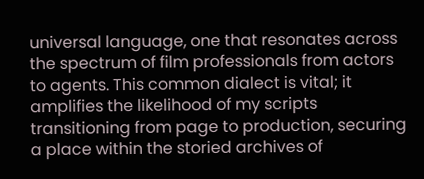universal language, one that resonates across the spectrum of film professionals from actors to agents. This common dialect is vital; it amplifies the likelihood of my scripts transitioning from page to production, securing a place within the storied archives of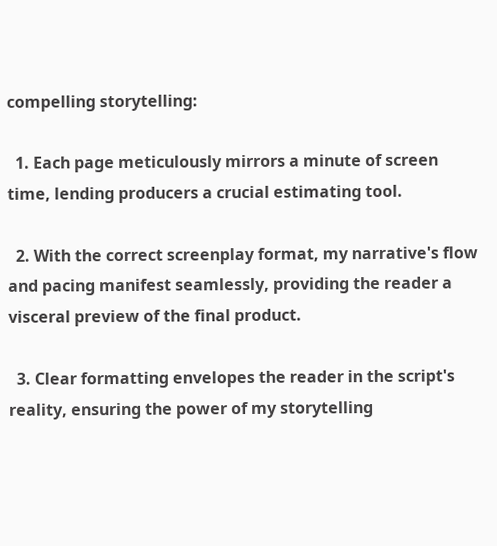compelling storytelling:

  1. Each page meticulously mirrors a minute of screen time, lending producers a crucial estimating tool.

  2. With the correct screenplay format, my narrative's flow and pacing manifest seamlessly, providing the reader a visceral preview of the final product.

  3. Clear formatting envelopes the reader in the script's reality, ensuring the power of my storytelling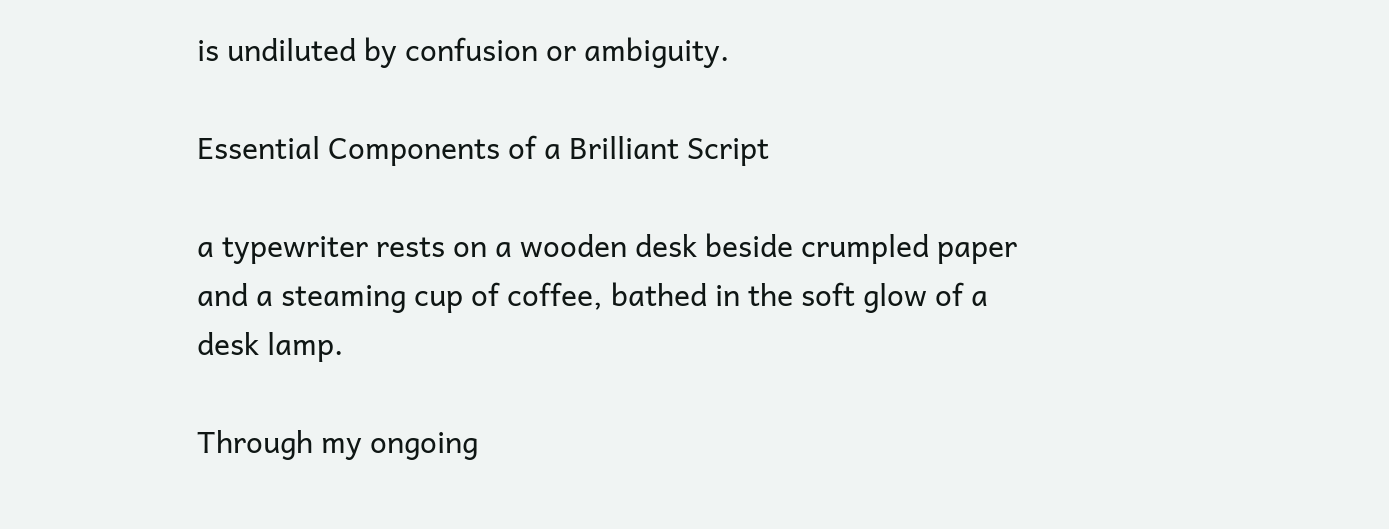is undiluted by confusion or ambiguity.

Essential Components of a Brilliant Script

a typewriter rests on a wooden desk beside crumpled paper and a steaming cup of coffee, bathed in the soft glow of a desk lamp.

Through my ongoing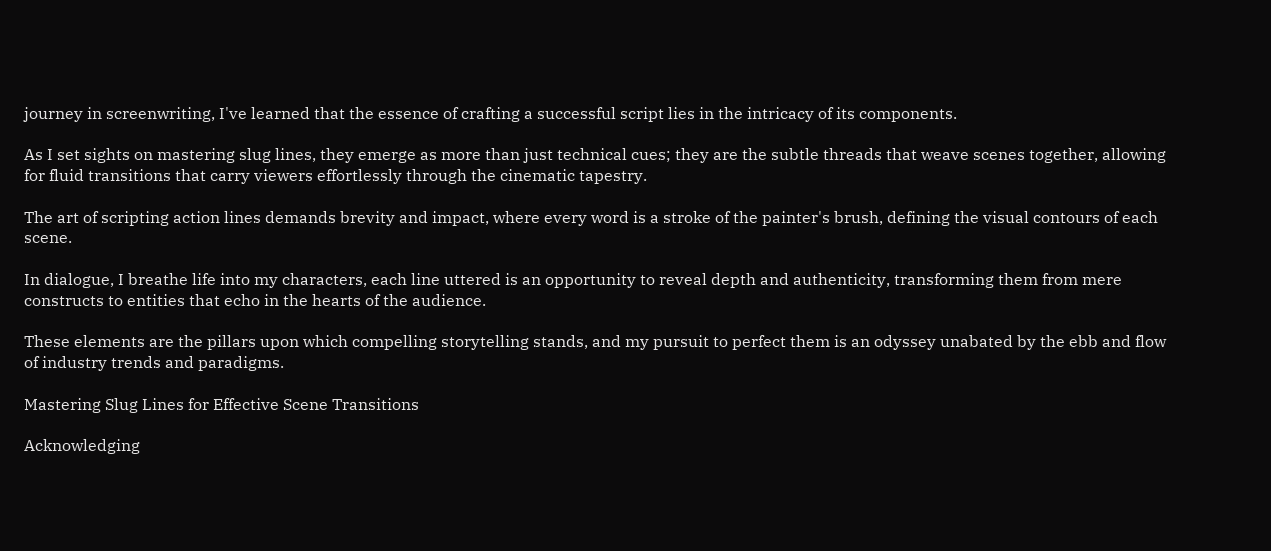journey in screenwriting, I've learned that the essence of crafting a successful script lies in the intricacy of its components.

As I set sights on mastering slug lines, they emerge as more than just technical cues; they are the subtle threads that weave scenes together, allowing for fluid transitions that carry viewers effortlessly through the cinematic tapestry.

The art of scripting action lines demands brevity and impact, where every word is a stroke of the painter's brush, defining the visual contours of each scene.

In dialogue, I breathe life into my characters, each line uttered is an opportunity to reveal depth and authenticity, transforming them from mere constructs to entities that echo in the hearts of the audience.

These elements are the pillars upon which compelling storytelling stands, and my pursuit to perfect them is an odyssey unabated by the ebb and flow of industry trends and paradigms.

Mastering Slug Lines for Effective Scene Transitions

Acknowledging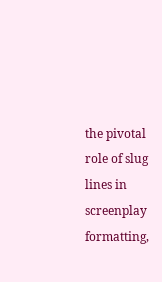the pivotal role of slug lines in screenplay formatting,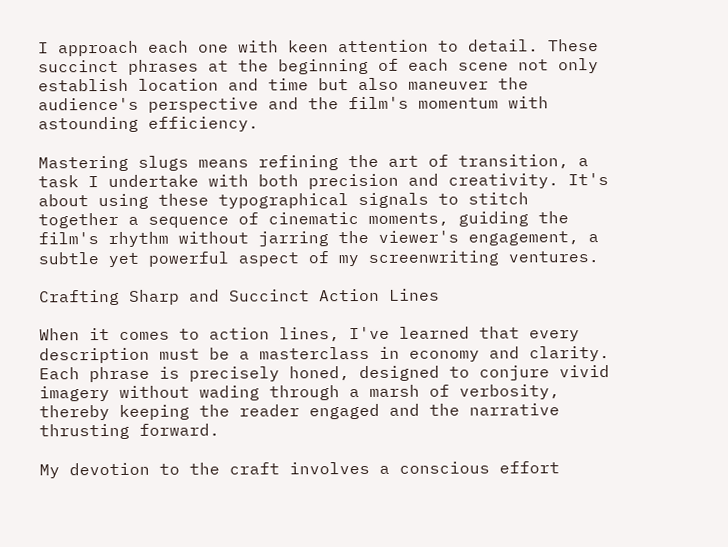I approach each one with keen attention to detail. These succinct phrases at the beginning of each scene not only establish location and time but also maneuver the audience's perspective and the film's momentum with astounding efficiency.

Mastering slugs means refining the art of transition, a task I undertake with both precision and creativity. It's about using these typographical signals to stitch together a sequence of cinematic moments, guiding the film's rhythm without jarring the viewer's engagement, a subtle yet powerful aspect of my screenwriting ventures.

Crafting Sharp and Succinct Action Lines

When it comes to action lines, I've learned that every description must be a masterclass in economy and clarity. Each phrase is precisely honed, designed to conjure vivid imagery without wading through a marsh of verbosity, thereby keeping the reader engaged and the narrative thrusting forward.

My devotion to the craft involves a conscious effort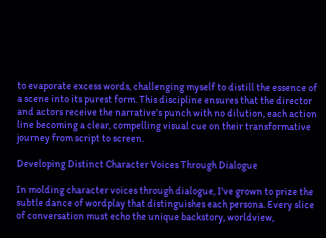to evaporate excess words, challenging myself to distill the essence of a scene into its purest form. This discipline ensures that the director and actors receive the narrative's punch with no dilution, each action line becoming a clear, compelling visual cue on their transformative journey from script to screen.

Developing Distinct Character Voices Through Dialogue

In molding character voices through dialogue, I've grown to prize the subtle dance of wordplay that distinguishes each persona. Every slice of conversation must echo the unique backstory, worldview,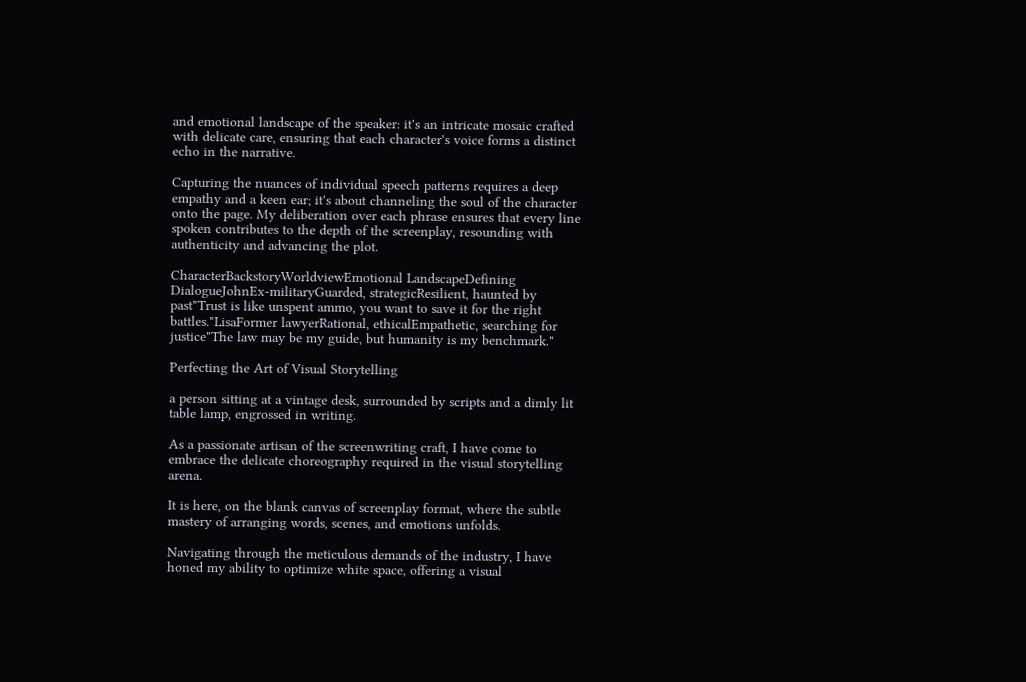and emotional landscape of the speaker: it's an intricate mosaic crafted with delicate care, ensuring that each character's voice forms a distinct echo in the narrative.

Capturing the nuances of individual speech patterns requires a deep empathy and a keen ear; it's about channeling the soul of the character onto the page. My deliberation over each phrase ensures that every line spoken contributes to the depth of the screenplay, resounding with authenticity and advancing the plot.

CharacterBackstoryWorldviewEmotional LandscapeDefining DialogueJohnEx-militaryGuarded, strategicResilient, haunted by past"Trust is like unspent ammo, you want to save it for the right battles."LisaFormer lawyerRational, ethicalEmpathetic, searching for justice"The law may be my guide, but humanity is my benchmark."

Perfecting the Art of Visual Storytelling

a person sitting at a vintage desk, surrounded by scripts and a dimly lit table lamp, engrossed in writing.

As a passionate artisan of the screenwriting craft, I have come to embrace the delicate choreography required in the visual storytelling arena.

It is here, on the blank canvas of screenplay format, where the subtle mastery of arranging words, scenes, and emotions unfolds.

Navigating through the meticulous demands of the industry, I have honed my ability to optimize white space, offering a visual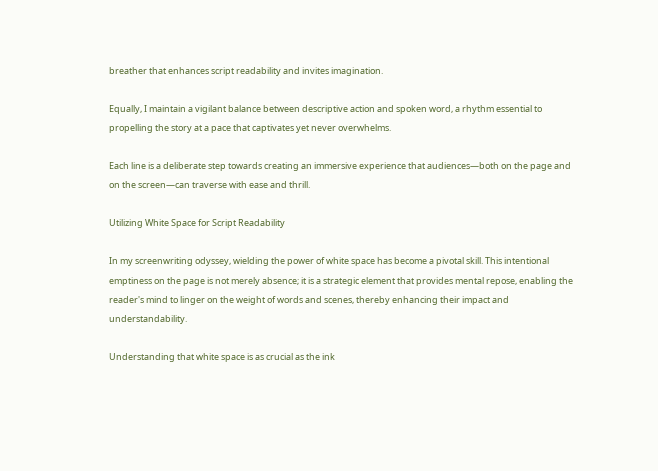breather that enhances script readability and invites imagination.

Equally, I maintain a vigilant balance between descriptive action and spoken word, a rhythm essential to propelling the story at a pace that captivates yet never overwhelms.

Each line is a deliberate step towards creating an immersive experience that audiences—both on the page and on the screen—can traverse with ease and thrill.

Utilizing White Space for Script Readability

In my screenwriting odyssey, wielding the power of white space has become a pivotal skill. This intentional emptiness on the page is not merely absence; it is a strategic element that provides mental repose, enabling the reader's mind to linger on the weight of words and scenes, thereby enhancing their impact and understandability.

Understanding that white space is as crucial as the ink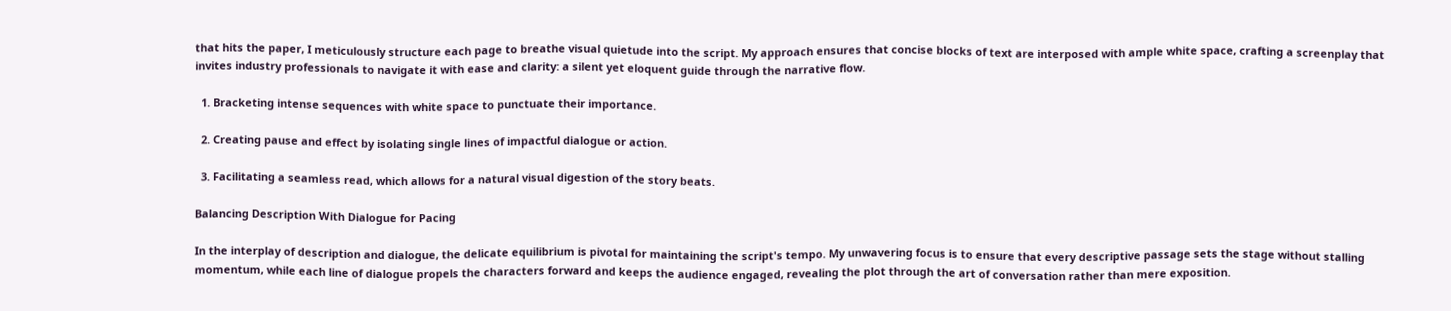that hits the paper, I meticulously structure each page to breathe visual quietude into the script. My approach ensures that concise blocks of text are interposed with ample white space, crafting a screenplay that invites industry professionals to navigate it with ease and clarity: a silent yet eloquent guide through the narrative flow.

  1. Bracketing intense sequences with white space to punctuate their importance.

  2. Creating pause and effect by isolating single lines of impactful dialogue or action.

  3. Facilitating a seamless read, which allows for a natural visual digestion of the story beats.

Balancing Description With Dialogue for Pacing

In the interplay of description and dialogue, the delicate equilibrium is pivotal for maintaining the script's tempo. My unwavering focus is to ensure that every descriptive passage sets the stage without stalling momentum, while each line of dialogue propels the characters forward and keeps the audience engaged, revealing the plot through the art of conversation rather than mere exposition.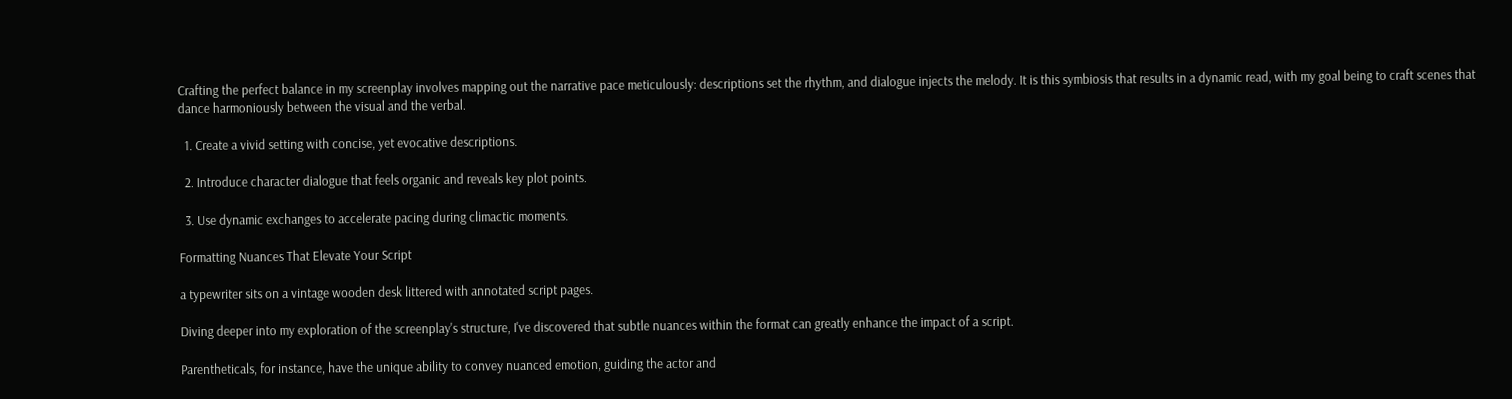Crafting the perfect balance in my screenplay involves mapping out the narrative pace meticulously: descriptions set the rhythm, and dialogue injects the melody. It is this symbiosis that results in a dynamic read, with my goal being to craft scenes that dance harmoniously between the visual and the verbal.

  1. Create a vivid setting with concise, yet evocative descriptions.

  2. Introduce character dialogue that feels organic and reveals key plot points.

  3. Use dynamic exchanges to accelerate pacing during climactic moments.

Formatting Nuances That Elevate Your Script

a typewriter sits on a vintage wooden desk littered with annotated script pages.

Diving deeper into my exploration of the screenplay's structure, I've discovered that subtle nuances within the format can greatly enhance the impact of a script.

Parentheticals, for instance, have the unique ability to convey nuanced emotion, guiding the actor and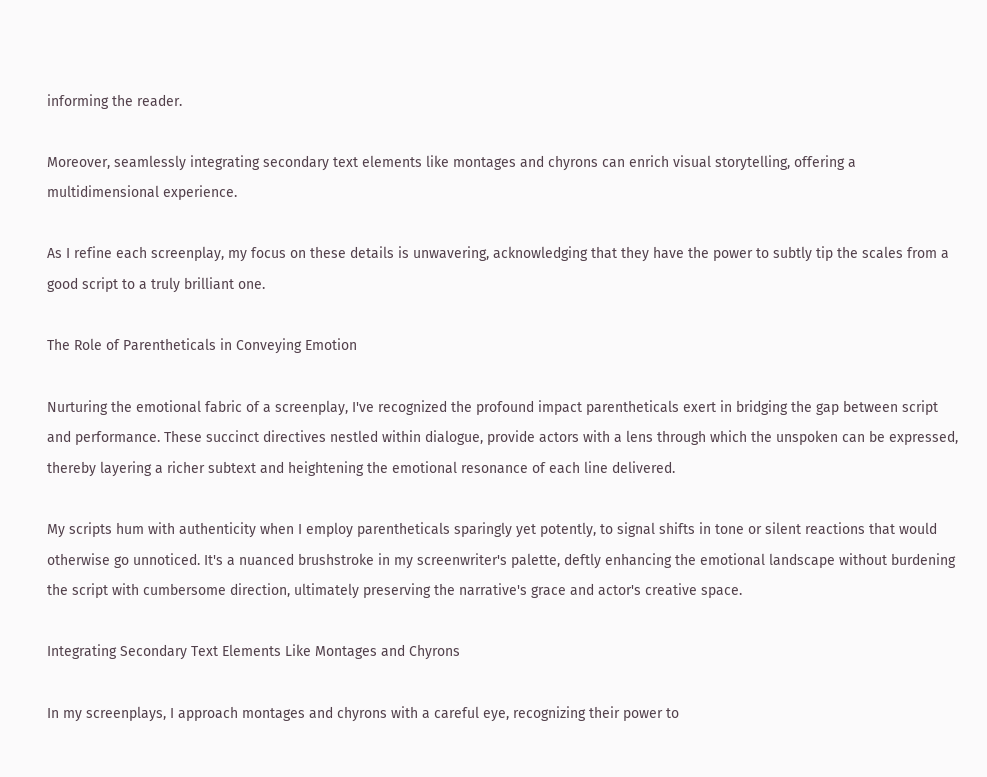informing the reader.

Moreover, seamlessly integrating secondary text elements like montages and chyrons can enrich visual storytelling, offering a multidimensional experience.

As I refine each screenplay, my focus on these details is unwavering, acknowledging that they have the power to subtly tip the scales from a good script to a truly brilliant one.

The Role of Parentheticals in Conveying Emotion

Nurturing the emotional fabric of a screenplay, I've recognized the profound impact parentheticals exert in bridging the gap between script and performance. These succinct directives nestled within dialogue, provide actors with a lens through which the unspoken can be expressed, thereby layering a richer subtext and heightening the emotional resonance of each line delivered.

My scripts hum with authenticity when I employ parentheticals sparingly yet potently, to signal shifts in tone or silent reactions that would otherwise go unnoticed. It's a nuanced brushstroke in my screenwriter's palette, deftly enhancing the emotional landscape without burdening the script with cumbersome direction, ultimately preserving the narrative's grace and actor's creative space.

Integrating Secondary Text Elements Like Montages and Chyrons

In my screenplays, I approach montages and chyrons with a careful eye, recognizing their power to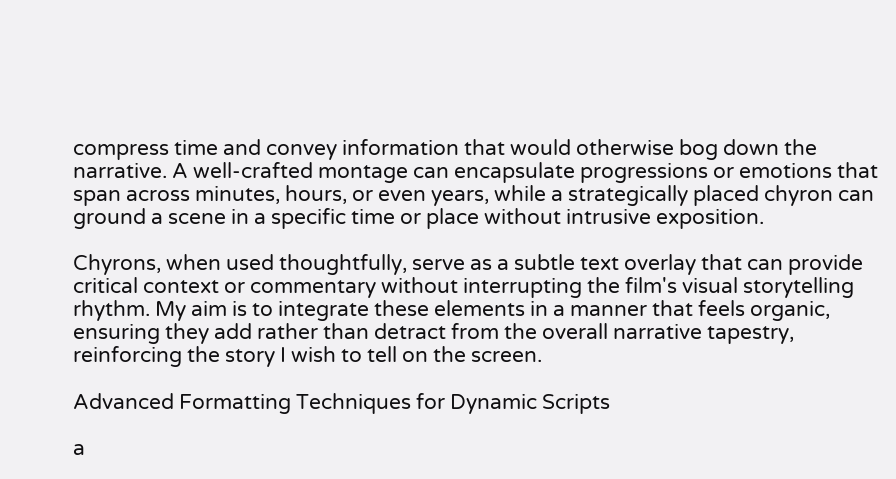compress time and convey information that would otherwise bog down the narrative. A well-crafted montage can encapsulate progressions or emotions that span across minutes, hours, or even years, while a strategically placed chyron can ground a scene in a specific time or place without intrusive exposition.

Chyrons, when used thoughtfully, serve as a subtle text overlay that can provide critical context or commentary without interrupting the film's visual storytelling rhythm. My aim is to integrate these elements in a manner that feels organic, ensuring they add rather than detract from the overall narrative tapestry, reinforcing the story I wish to tell on the screen.

Advanced Formatting Techniques for Dynamic Scripts

a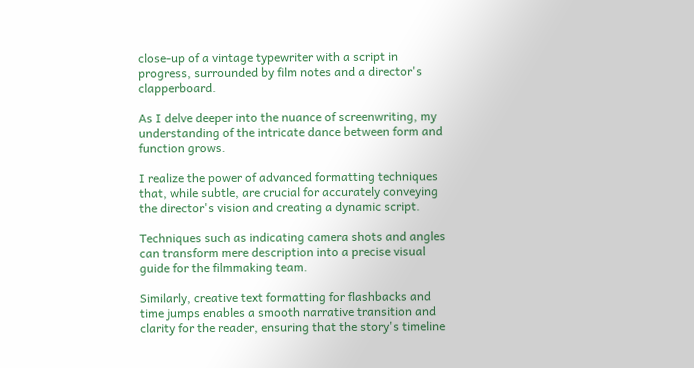close-up of a vintage typewriter with a script in progress, surrounded by film notes and a director's clapperboard.

As I delve deeper into the nuance of screenwriting, my understanding of the intricate dance between form and function grows.

I realize the power of advanced formatting techniques that, while subtle, are crucial for accurately conveying the director's vision and creating a dynamic script.

Techniques such as indicating camera shots and angles can transform mere description into a precise visual guide for the filmmaking team.

Similarly, creative text formatting for flashbacks and time jumps enables a smooth narrative transition and clarity for the reader, ensuring that the story's timeline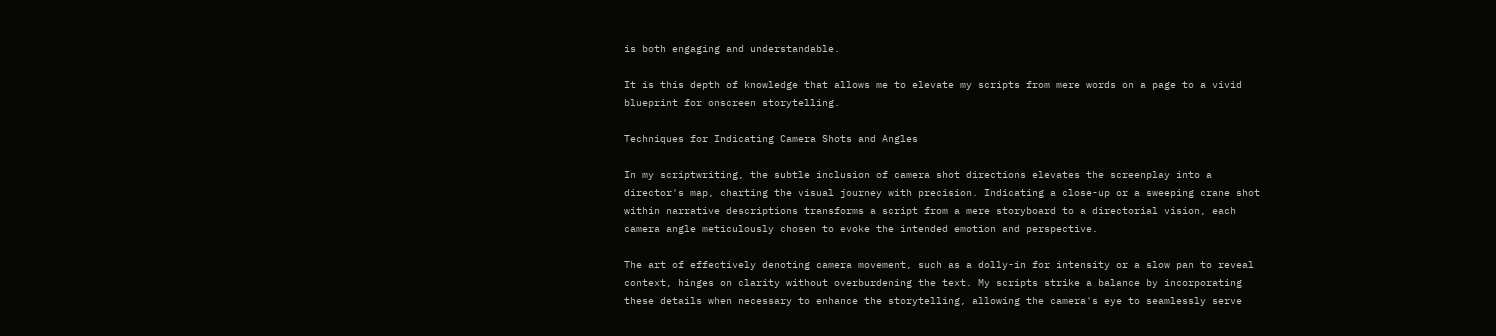is both engaging and understandable.

It is this depth of knowledge that allows me to elevate my scripts from mere words on a page to a vivid blueprint for onscreen storytelling.

Techniques for Indicating Camera Shots and Angles

In my scriptwriting, the subtle inclusion of camera shot directions elevates the screenplay into a director's map, charting the visual journey with precision. Indicating a close-up or a sweeping crane shot within narrative descriptions transforms a script from a mere storyboard to a directorial vision, each camera angle meticulously chosen to evoke the intended emotion and perspective.

The art of effectively denoting camera movement, such as a dolly-in for intensity or a slow pan to reveal context, hinges on clarity without overburdening the text. My scripts strike a balance by incorporating these details when necessary to enhance the storytelling, allowing the camera's eye to seamlessly serve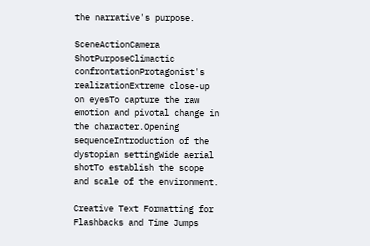the narrative's purpose.

SceneActionCamera ShotPurposeClimactic confrontationProtagonist's realizationExtreme close-up on eyesTo capture the raw emotion and pivotal change in the character.Opening sequenceIntroduction of the dystopian settingWide aerial shotTo establish the scope and scale of the environment.

Creative Text Formatting for Flashbacks and Time Jumps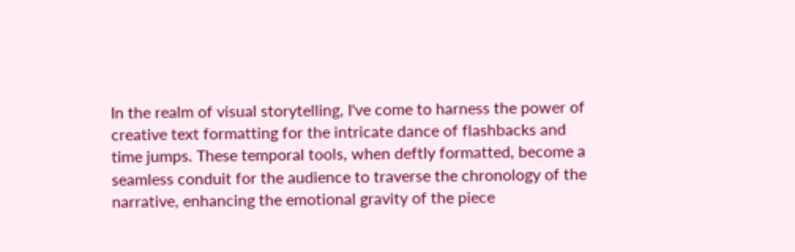In the realm of visual storytelling, I've come to harness the power of creative text formatting for the intricate dance of flashbacks and time jumps. These temporal tools, when deftly formatted, become a seamless conduit for the audience to traverse the chronology of the narrative, enhancing the emotional gravity of the piece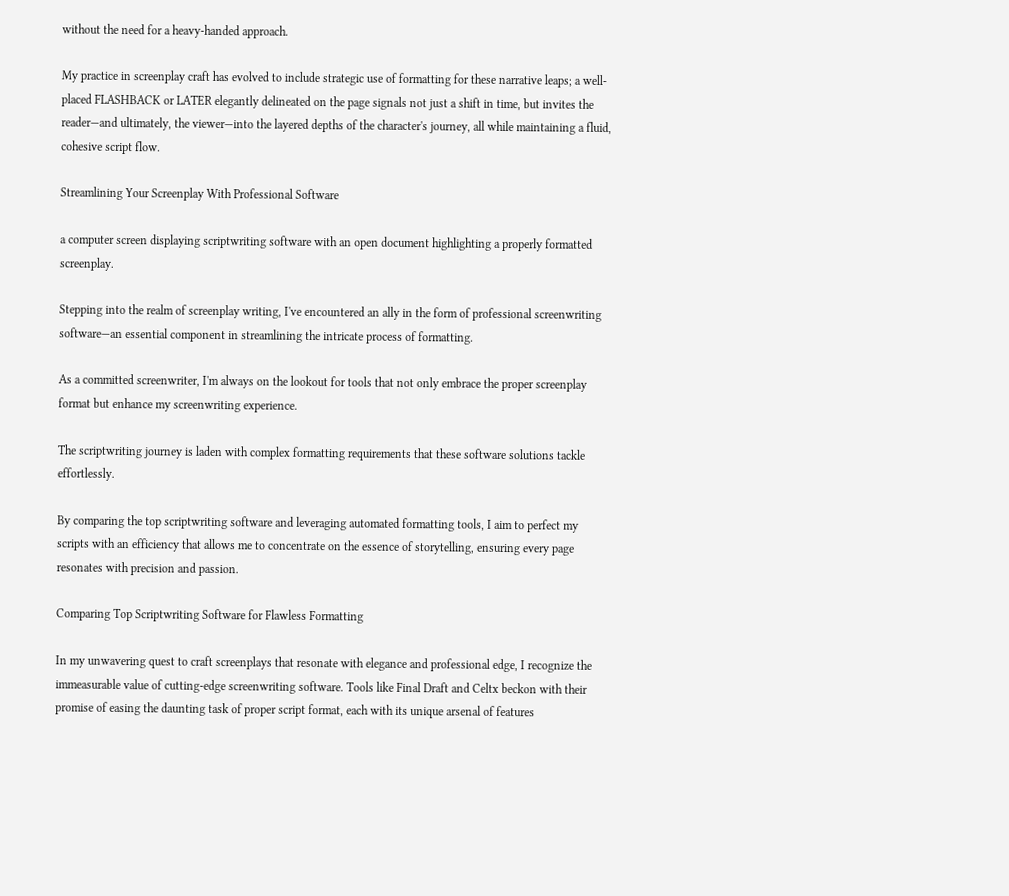without the need for a heavy-handed approach.

My practice in screenplay craft has evolved to include strategic use of formatting for these narrative leaps; a well-placed FLASHBACK or LATER elegantly delineated on the page signals not just a shift in time, but invites the reader—and ultimately, the viewer—into the layered depths of the character's journey, all while maintaining a fluid, cohesive script flow.

Streamlining Your Screenplay With Professional Software

a computer screen displaying scriptwriting software with an open document highlighting a properly formatted screenplay.

Stepping into the realm of screenplay writing, I've encountered an ally in the form of professional screenwriting software—an essential component in streamlining the intricate process of formatting.

As a committed screenwriter, I'm always on the lookout for tools that not only embrace the proper screenplay format but enhance my screenwriting experience.

The scriptwriting journey is laden with complex formatting requirements that these software solutions tackle effortlessly.

By comparing the top scriptwriting software and leveraging automated formatting tools, I aim to perfect my scripts with an efficiency that allows me to concentrate on the essence of storytelling, ensuring every page resonates with precision and passion.

Comparing Top Scriptwriting Software for Flawless Formatting

In my unwavering quest to craft screenplays that resonate with elegance and professional edge, I recognize the immeasurable value of cutting-edge screenwriting software. Tools like Final Draft and Celtx beckon with their promise of easing the daunting task of proper script format, each with its unique arsenal of features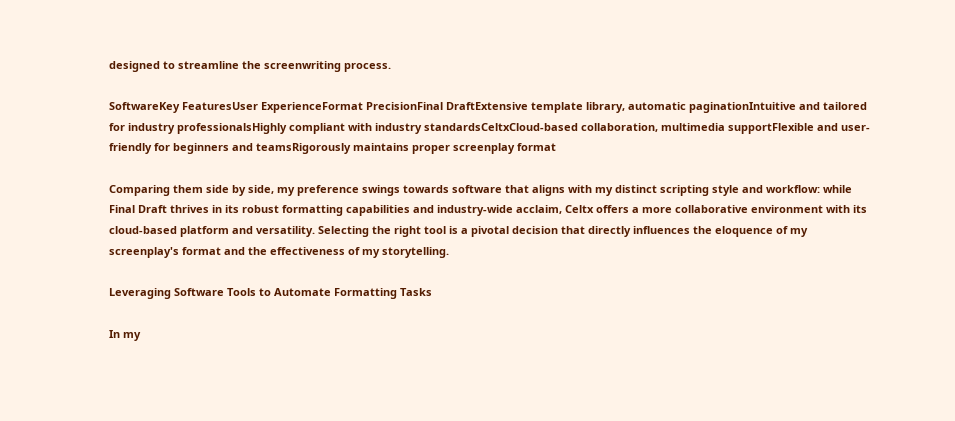designed to streamline the screenwriting process.

SoftwareKey FeaturesUser ExperienceFormat PrecisionFinal DraftExtensive template library, automatic paginationIntuitive and tailored for industry professionalsHighly compliant with industry standardsCeltxCloud-based collaboration, multimedia supportFlexible and user-friendly for beginners and teamsRigorously maintains proper screenplay format

Comparing them side by side, my preference swings towards software that aligns with my distinct scripting style and workflow: while Final Draft thrives in its robust formatting capabilities and industry-wide acclaim, Celtx offers a more collaborative environment with its cloud-based platform and versatility. Selecting the right tool is a pivotal decision that directly influences the eloquence of my screenplay's format and the effectiveness of my storytelling.

Leveraging Software Tools to Automate Formatting Tasks

In my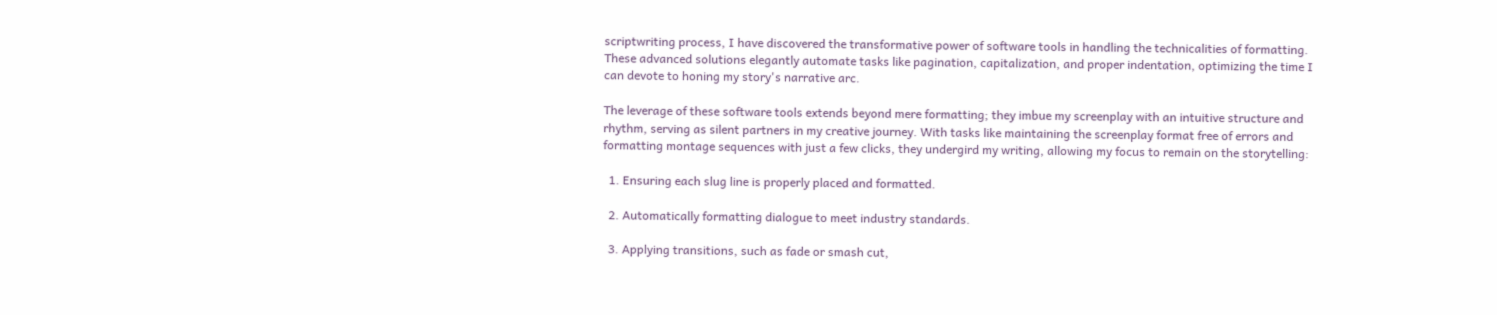scriptwriting process, I have discovered the transformative power of software tools in handling the technicalities of formatting. These advanced solutions elegantly automate tasks like pagination, capitalization, and proper indentation, optimizing the time I can devote to honing my story's narrative arc.

The leverage of these software tools extends beyond mere formatting; they imbue my screenplay with an intuitive structure and rhythm, serving as silent partners in my creative journey. With tasks like maintaining the screenplay format free of errors and formatting montage sequences with just a few clicks, they undergird my writing, allowing my focus to remain on the storytelling:

  1. Ensuring each slug line is properly placed and formatted.

  2. Automatically formatting dialogue to meet industry standards.

  3. Applying transitions, such as fade or smash cut,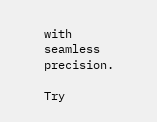with seamless precision.

Try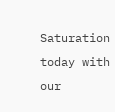Saturation today with our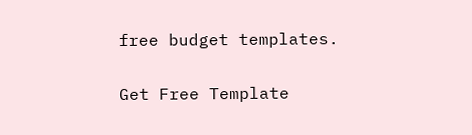free budget templates.

Get Free Template